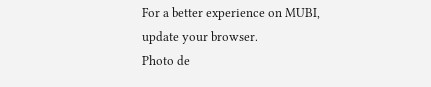For a better experience on MUBI, update your browser.
Photo de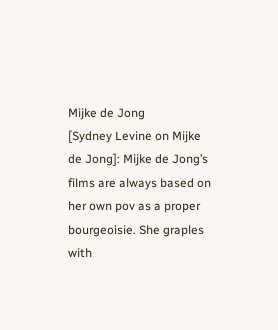Mijke de Jong
[Sydney Levine on Mijke de Jong]: Mijke de Jong’s films are always based on her own pov as a proper bourgeoisie. She graples with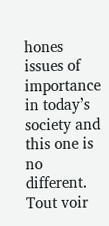hones issues of importance in today’s society and this one is no different.
Tout voir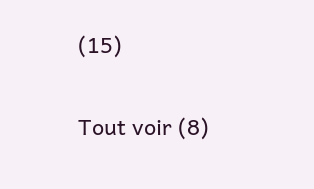(15)


Tout voir (8)